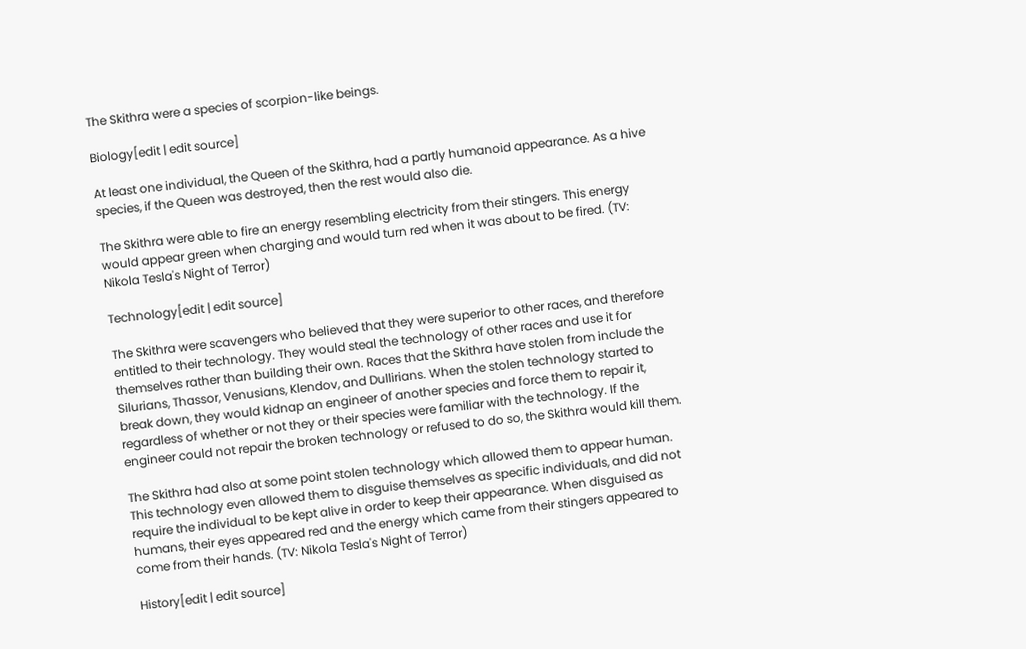The Skithra were a species of scorpion-like beings.

Biology[edit | edit source]

At least one individual, the Queen of the Skithra, had a partly humanoid appearance. As a hive species, if the Queen was destroyed, then the rest would also die.

The Skithra were able to fire an energy resembling electricity from their stingers. This energy would appear green when charging and would turn red when it was about to be fired. (TV: Nikola Tesla's Night of Terror)

Technology[edit | edit source]

The Skithra were scavengers who believed that they were superior to other races, and therefore entitled to their technology. They would steal the technology of other races and use it for themselves rather than building their own. Races that the Skithra have stolen from include the Silurians, Thassor, Venusians, Klendov, and Dullirians. When the stolen technology started to break down, they would kidnap an engineer of another species and force them to repair it, regardless of whether or not they or their species were familiar with the technology. If the engineer could not repair the broken technology or refused to do so, the Skithra would kill them.

The Skithra had also at some point stolen technology which allowed them to appear human. This technology even allowed them to disguise themselves as specific individuals, and did not require the individual to be kept alive in order to keep their appearance. When disguised as humans, their eyes appeared red and the energy which came from their stingers appeared to come from their hands. (TV: Nikola Tesla's Night of Terror)

History[edit | edit source]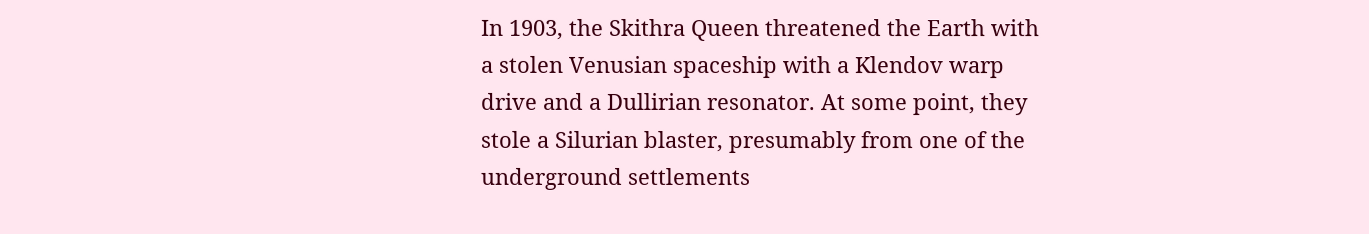In 1903, the Skithra Queen threatened the Earth with a stolen Venusian spaceship with a Klendov warp drive and a Dullirian resonator. At some point, they stole a Silurian blaster, presumably from one of the underground settlements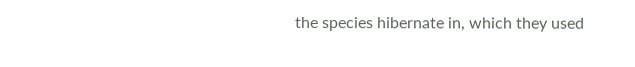the species hibernate in, which they used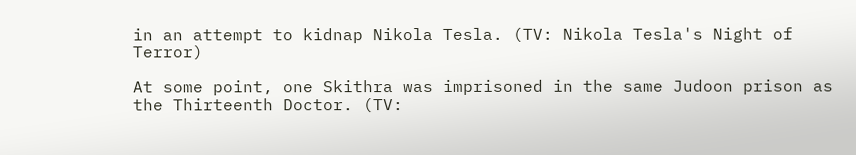in an attempt to kidnap Nikola Tesla. (TV: Nikola Tesla's Night of Terror)

At some point, one Skithra was imprisoned in the same Judoon prison as the Thirteenth Doctor. (TV: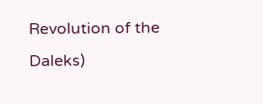Revolution of the Daleks)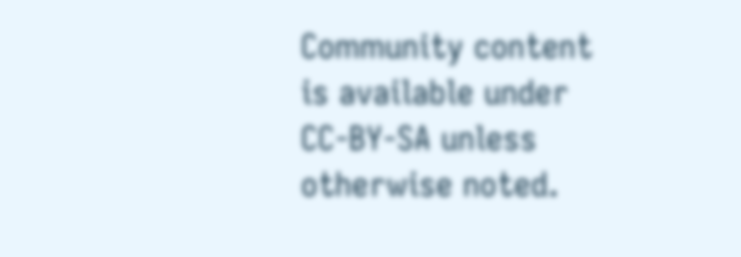Community content is available under CC-BY-SA unless otherwise noted.